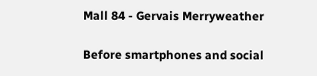Mall 84 - Gervais Merryweather

Before smartphones and social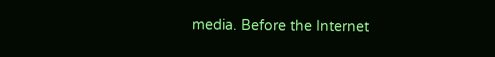media. Before the Internet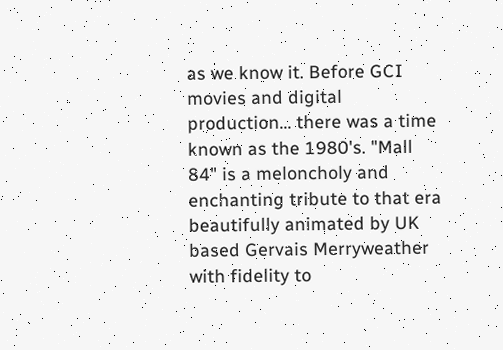as we know it. Before GCI movies and digital production... there was a time known as the 1980's. "Mall 84" is a meloncholy and enchanting tribute to that era beautifully animated by UK based Gervais Merryweather with fidelity to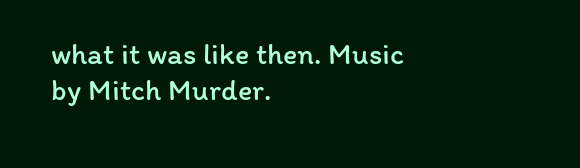what it was like then. Music by Mitch Murder.